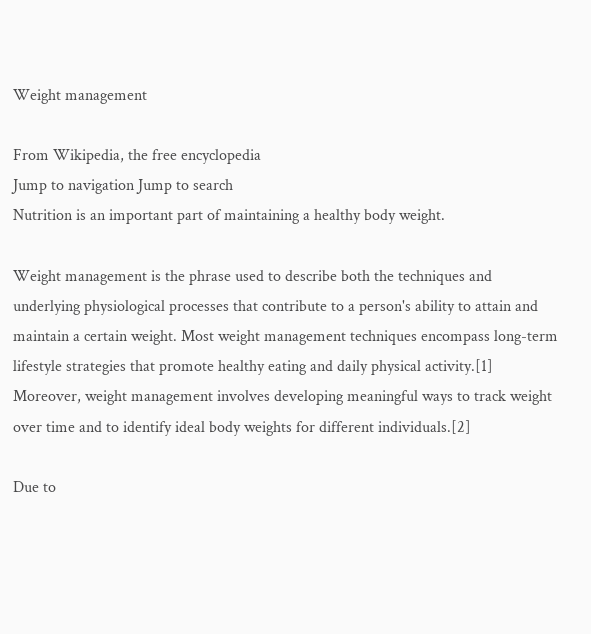Weight management

From Wikipedia, the free encyclopedia
Jump to navigation Jump to search
Nutrition is an important part of maintaining a healthy body weight.

Weight management is the phrase used to describe both the techniques and underlying physiological processes that contribute to a person's ability to attain and maintain a certain weight. Most weight management techniques encompass long-term lifestyle strategies that promote healthy eating and daily physical activity.[1] Moreover, weight management involves developing meaningful ways to track weight over time and to identify ideal body weights for different individuals.[2]

Due to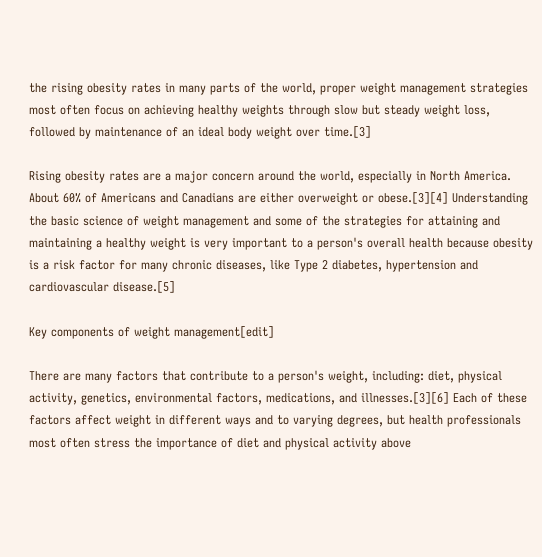the rising obesity rates in many parts of the world, proper weight management strategies most often focus on achieving healthy weights through slow but steady weight loss, followed by maintenance of an ideal body weight over time.[3]

Rising obesity rates are a major concern around the world, especially in North America. About 60% of Americans and Canadians are either overweight or obese.[3][4] Understanding the basic science of weight management and some of the strategies for attaining and maintaining a healthy weight is very important to a person's overall health because obesity is a risk factor for many chronic diseases, like Type 2 diabetes, hypertension and cardiovascular disease.[5]

Key components of weight management[edit]

There are many factors that contribute to a person's weight, including: diet, physical activity, genetics, environmental factors, medications, and illnesses.[3][6] Each of these factors affect weight in different ways and to varying degrees, but health professionals most often stress the importance of diet and physical activity above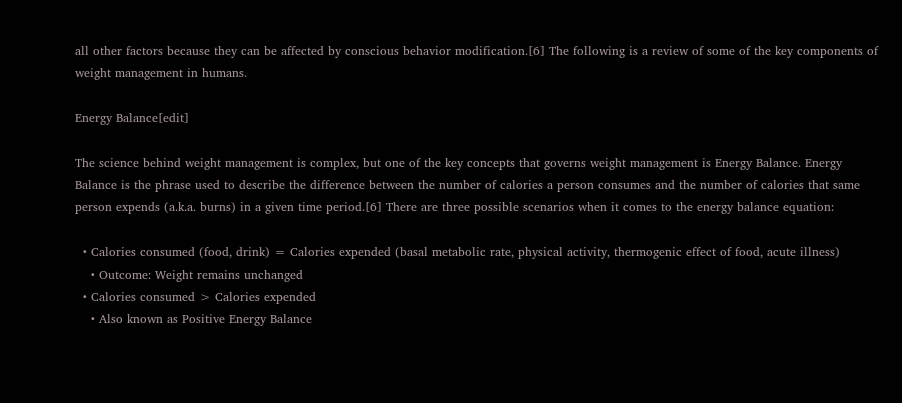all other factors because they can be affected by conscious behavior modification.[6] The following is a review of some of the key components of weight management in humans.

Energy Balance[edit]

The science behind weight management is complex, but one of the key concepts that governs weight management is Energy Balance. Energy Balance is the phrase used to describe the difference between the number of calories a person consumes and the number of calories that same person expends (a.k.a. burns) in a given time period.[6] There are three possible scenarios when it comes to the energy balance equation:

  • Calories consumed (food, drink) = Calories expended (basal metabolic rate, physical activity, thermogenic effect of food, acute illness)
    • Outcome: Weight remains unchanged
  • Calories consumed > Calories expended
    • Also known as Positive Energy Balance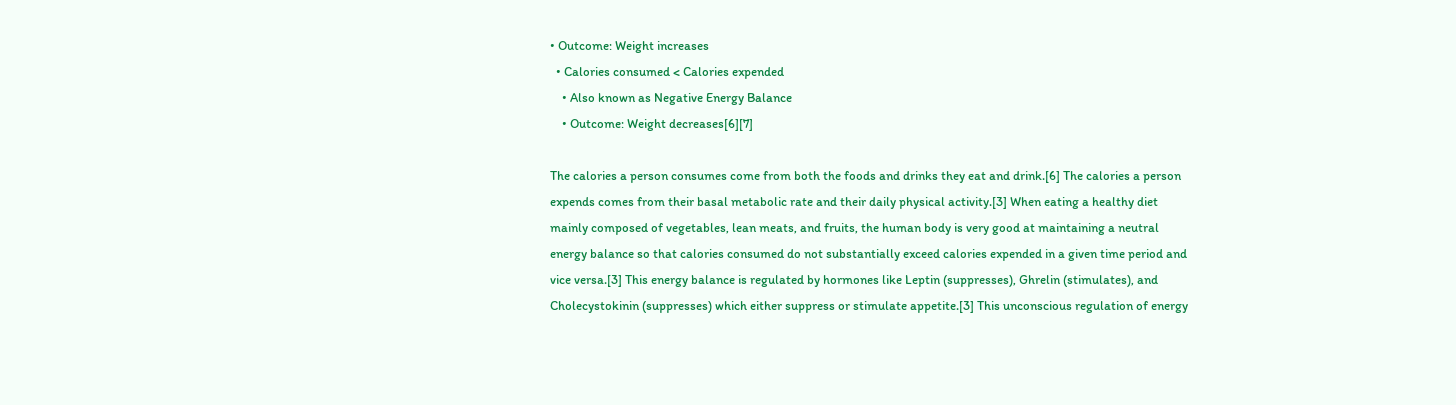• Outcome: Weight increases
  • Calories consumed < Calories expended
    • Also known as Negative Energy Balance
    • Outcome: Weight decreases[6][7]

The calories a person consumes come from both the foods and drinks they eat and drink.[6] The calories a person expends comes from their basal metabolic rate and their daily physical activity.[3] When eating a healthy diet mainly composed of vegetables, lean meats, and fruits, the human body is very good at maintaining a neutral energy balance so that calories consumed do not substantially exceed calories expended in a given time period and vice versa.[3] This energy balance is regulated by hormones like Leptin (suppresses), Ghrelin (stimulates), and Cholecystokinin (suppresses) which either suppress or stimulate appetite.[3] This unconscious regulation of energy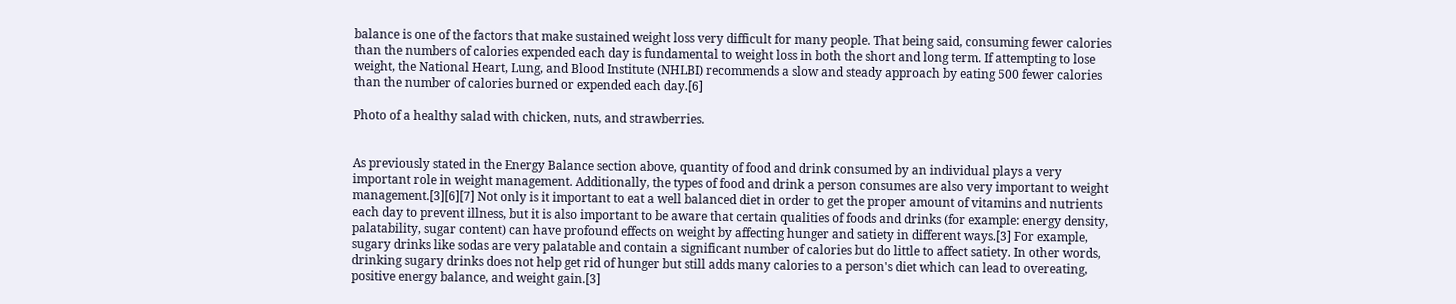balance is one of the factors that make sustained weight loss very difficult for many people. That being said, consuming fewer calories than the numbers of calories expended each day is fundamental to weight loss in both the short and long term. If attempting to lose weight, the National Heart, Lung, and Blood Institute (NHLBI) recommends a slow and steady approach by eating 500 fewer calories than the number of calories burned or expended each day.[6]

Photo of a healthy salad with chicken, nuts, and strawberries.


As previously stated in the Energy Balance section above, quantity of food and drink consumed by an individual plays a very important role in weight management. Additionally, the types of food and drink a person consumes are also very important to weight management.[3][6][7] Not only is it important to eat a well balanced diet in order to get the proper amount of vitamins and nutrients each day to prevent illness, but it is also important to be aware that certain qualities of foods and drinks (for example: energy density, palatability, sugar content) can have profound effects on weight by affecting hunger and satiety in different ways.[3] For example, sugary drinks like sodas are very palatable and contain a significant number of calories but do little to affect satiety. In other words, drinking sugary drinks does not help get rid of hunger but still adds many calories to a person's diet which can lead to overeating, positive energy balance, and weight gain.[3]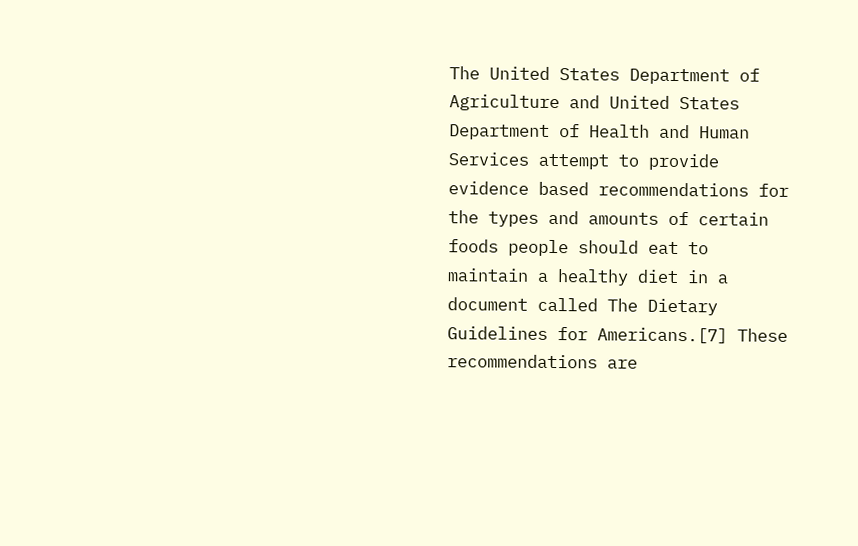The United States Department of Agriculture and United States Department of Health and Human Services attempt to provide evidence based recommendations for the types and amounts of certain foods people should eat to maintain a healthy diet in a document called The Dietary Guidelines for Americans.[7] These recommendations are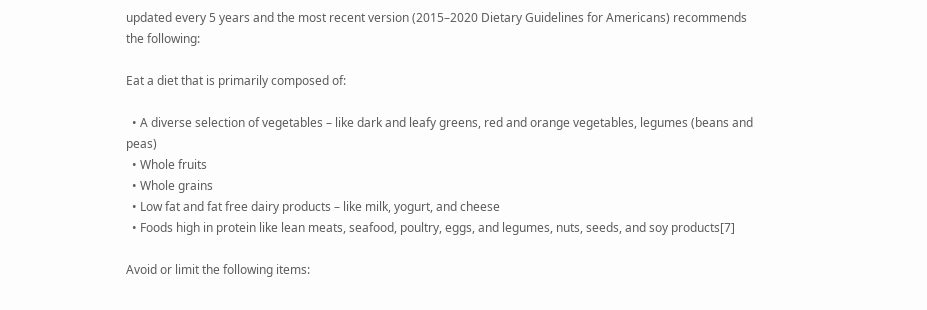updated every 5 years and the most recent version (2015–2020 Dietary Guidelines for Americans) recommends the following:

Eat a diet that is primarily composed of:

  • A diverse selection of vegetables – like dark and leafy greens, red and orange vegetables, legumes (beans and peas)
  • Whole fruits
  • Whole grains
  • Low fat and fat free dairy products – like milk, yogurt, and cheese
  • Foods high in protein like lean meats, seafood, poultry, eggs, and legumes, nuts, seeds, and soy products[7]

Avoid or limit the following items: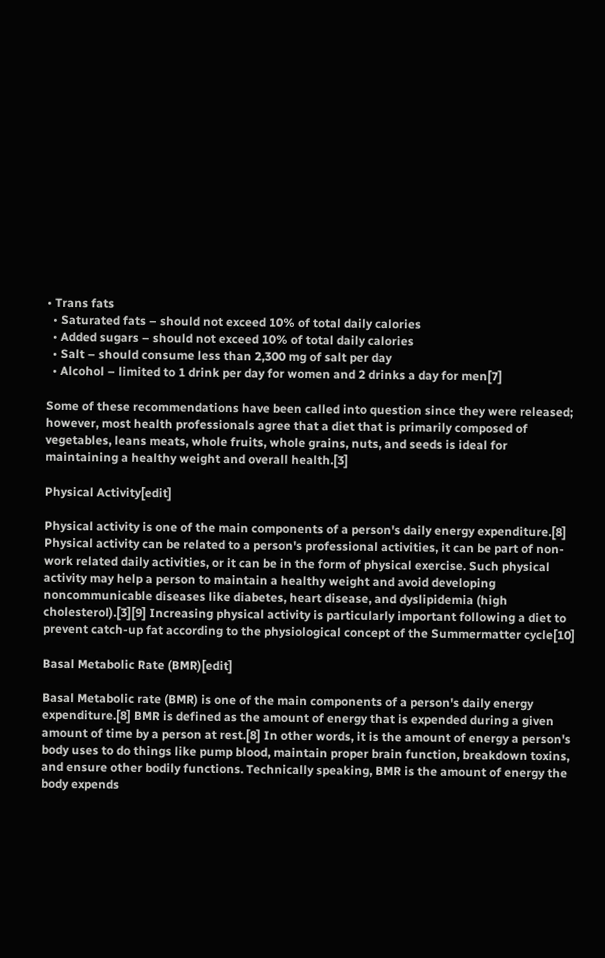• Trans fats
  • Saturated fats – should not exceed 10% of total daily calories
  • Added sugars – should not exceed 10% of total daily calories
  • Salt – should consume less than 2,300 mg of salt per day
  • Alcohol – limited to 1 drink per day for women and 2 drinks a day for men[7]

Some of these recommendations have been called into question since they were released; however, most health professionals agree that a diet that is primarily composed of vegetables, leans meats, whole fruits, whole grains, nuts, and seeds is ideal for maintaining a healthy weight and overall health.[3]

Physical Activity[edit]

Physical activity is one of the main components of a person's daily energy expenditure.[8] Physical activity can be related to a person's professional activities, it can be part of non-work related daily activities, or it can be in the form of physical exercise. Such physical activity may help a person to maintain a healthy weight and avoid developing noncommunicable diseases like diabetes, heart disease, and dyslipidemia (high cholesterol).[3][9] Increasing physical activity is particularly important following a diet to prevent catch-up fat according to the physiological concept of the Summermatter cycle[10]

Basal Metabolic Rate (BMR)[edit]

Basal Metabolic rate (BMR) is one of the main components of a person's daily energy expenditure.[8] BMR is defined as the amount of energy that is expended during a given amount of time by a person at rest.[8] In other words, it is the amount of energy a person's body uses to do things like pump blood, maintain proper brain function, breakdown toxins, and ensure other bodily functions. Technically speaking, BMR is the amount of energy the body expends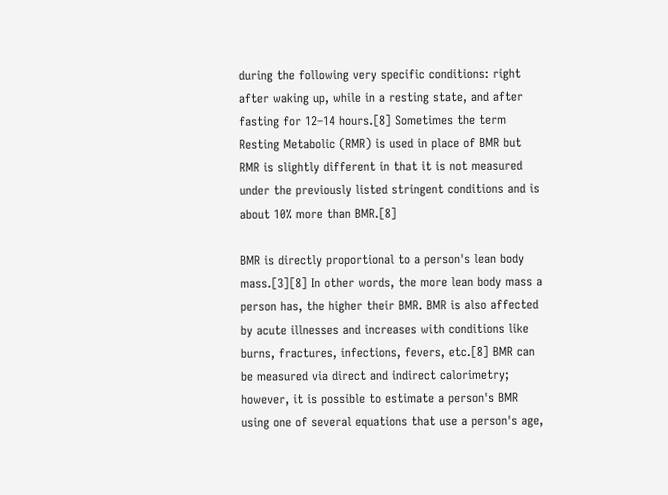during the following very specific conditions: right after waking up, while in a resting state, and after fasting for 12–14 hours.[8] Sometimes the term Resting Metabolic (RMR) is used in place of BMR but RMR is slightly different in that it is not measured under the previously listed stringent conditions and is about 10% more than BMR.[8]

BMR is directly proportional to a person's lean body mass.[3][8] In other words, the more lean body mass a person has, the higher their BMR. BMR is also affected by acute illnesses and increases with conditions like burns, fractures, infections, fevers, etc.[8] BMR can be measured via direct and indirect calorimetry; however, it is possible to estimate a person's BMR using one of several equations that use a person's age,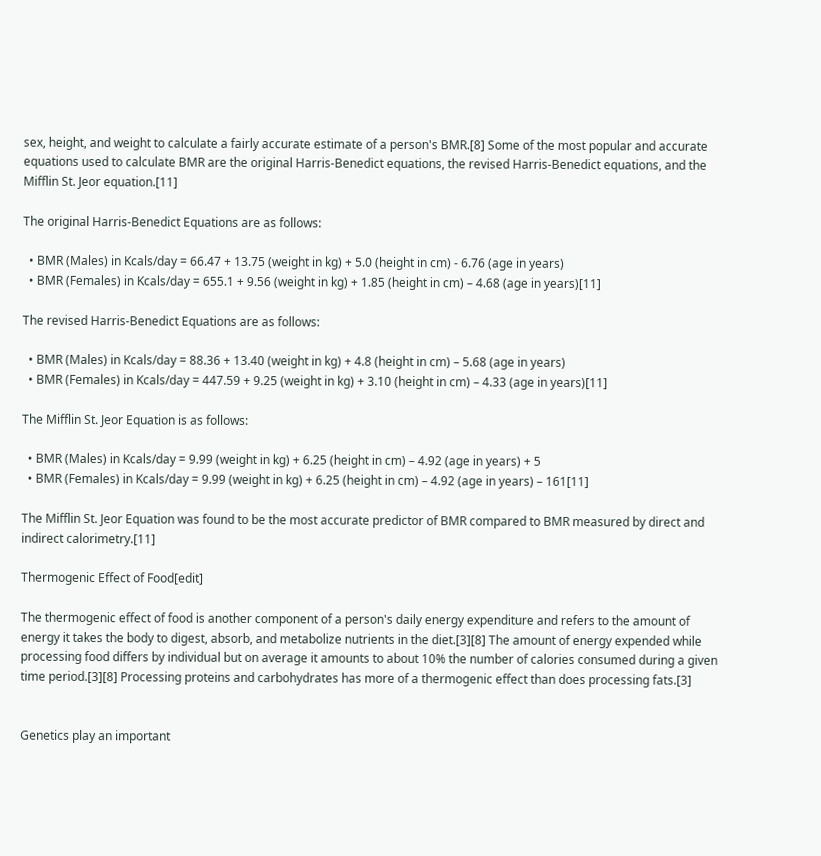sex, height, and weight to calculate a fairly accurate estimate of a person's BMR.[8] Some of the most popular and accurate equations used to calculate BMR are the original Harris-Benedict equations, the revised Harris-Benedict equations, and the Mifflin St. Jeor equation.[11]

The original Harris-Benedict Equations are as follows:

  • BMR (Males) in Kcals/day = 66.47 + 13.75 (weight in kg) + 5.0 (height in cm) - 6.76 (age in years)
  • BMR (Females) in Kcals/day = 655.1 + 9.56 (weight in kg) + 1.85 (height in cm) – 4.68 (age in years)[11]

The revised Harris-Benedict Equations are as follows:

  • BMR (Males) in Kcals/day = 88.36 + 13.40 (weight in kg) + 4.8 (height in cm) – 5.68 (age in years)
  • BMR (Females) in Kcals/day = 447.59 + 9.25 (weight in kg) + 3.10 (height in cm) – 4.33 (age in years)[11]

The Mifflin St. Jeor Equation is as follows:

  • BMR (Males) in Kcals/day = 9.99 (weight in kg) + 6.25 (height in cm) – 4.92 (age in years) + 5
  • BMR (Females) in Kcals/day = 9.99 (weight in kg) + 6.25 (height in cm) – 4.92 (age in years) – 161[11]

The Mifflin St. Jeor Equation was found to be the most accurate predictor of BMR compared to BMR measured by direct and indirect calorimetry.[11]

Thermogenic Effect of Food[edit]

The thermogenic effect of food is another component of a person's daily energy expenditure and refers to the amount of energy it takes the body to digest, absorb, and metabolize nutrients in the diet.[3][8] The amount of energy expended while processing food differs by individual but on average it amounts to about 10% the number of calories consumed during a given time period.[3][8] Processing proteins and carbohydrates has more of a thermogenic effect than does processing fats.[3]


Genetics play an important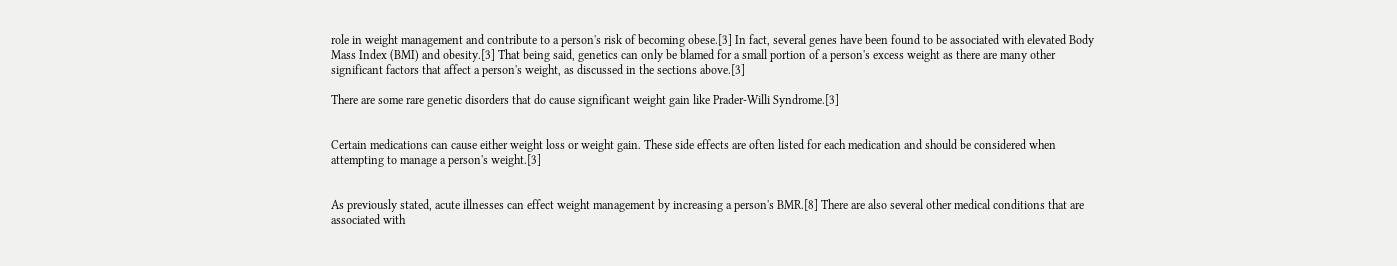role in weight management and contribute to a person's risk of becoming obese.[3] In fact, several genes have been found to be associated with elevated Body Mass Index (BMI) and obesity.[3] That being said, genetics can only be blamed for a small portion of a person's excess weight as there are many other significant factors that affect a person's weight, as discussed in the sections above.[3]

There are some rare genetic disorders that do cause significant weight gain like Prader-Willi Syndrome.[3]


Certain medications can cause either weight loss or weight gain. These side effects are often listed for each medication and should be considered when attempting to manage a person's weight.[3]


As previously stated, acute illnesses can effect weight management by increasing a person's BMR.[8] There are also several other medical conditions that are associated with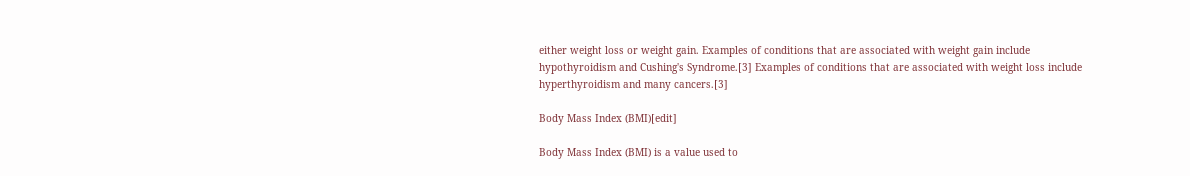either weight loss or weight gain. Examples of conditions that are associated with weight gain include hypothyroidism and Cushing's Syndrome.[3] Examples of conditions that are associated with weight loss include hyperthyroidism and many cancers.[3]

Body Mass Index (BMI)[edit]

Body Mass Index (BMI) is a value used to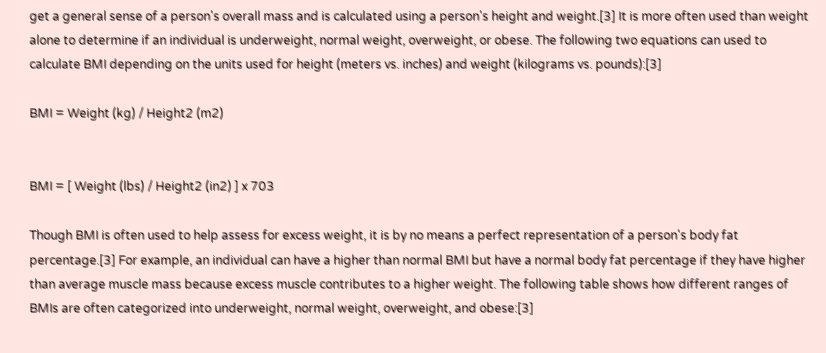get a general sense of a person's overall mass and is calculated using a person's height and weight.[3] It is more often used than weight alone to determine if an individual is underweight, normal weight, overweight, or obese. The following two equations can used to calculate BMI depending on the units used for height (meters vs. inches) and weight (kilograms vs. pounds):[3]

BMI = Weight (kg) / Height2 (m2)


BMI = [ Weight (lbs) / Height2 (in2) ] x 703

Though BMI is often used to help assess for excess weight, it is by no means a perfect representation of a person's body fat percentage.[3] For example, an individual can have a higher than normal BMI but have a normal body fat percentage if they have higher than average muscle mass because excess muscle contributes to a higher weight. The following table shows how different ranges of BMIs are often categorized into underweight, normal weight, overweight, and obese:[3]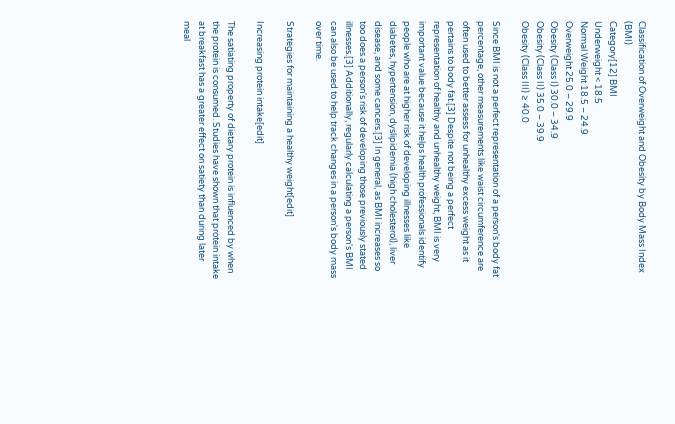Classification of Overweight and Obesity by Body Mass Index (BMI)
Category[12] BMI
Underweight < 18.5
Normal Weight 18.5 – 24.9
Overweight 25.0 – 29.9
Obesity (Class I) 30.0 – 34.9
Obesity (Class II) 35.0 – 39.9
Obesity (Class III) ≥ 40.0

Since BMI is not a perfect representation of a person's body fat percentage, other measurements like waist circumference are often used to better assess for unhealthy excess weight as it pertains to body fat.[3] Despite not being a perfect representation of healthy and unhealthy weight, BMI is very important value because it helps health professionals identify people who are at higher risk of developing illnesses like diabetes, hypertension, dyslipidemia (high cholesterol), liver disease, and some cancers.[3] In general, as BMI increases so too does a person's risk of developing those previously stated illnesses.[3] Additionally, regularly calculating a person's BMI can also be used to help track changes in a person's body mass over time.

Strategies for maintaining a healthy weight[edit]

Increasing protein intake[edit]

The satiating property of dietary protein is influenced by when the protein is consumed. Studies have shown that protein intake at breakfast has a greater effect on satiety than during later meal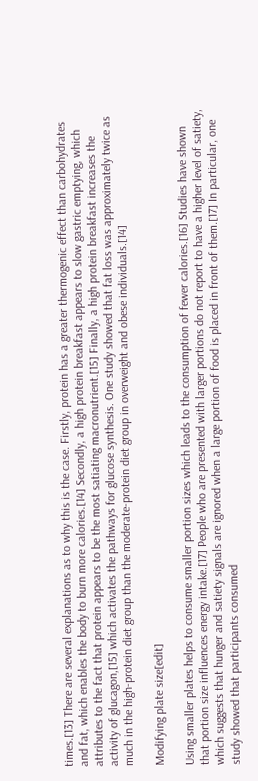times.[13] There are several explanations as to why this is the case. Firstly, protein has a greater thermogenic effect than carbohydrates and fat, which enables the body to burn more calories.[14] Secondly, a high protein breakfast appears to slow gastric emptying, which attributes to the fact that protein appears to be the most satiating macronutrient.[15] Finally, a high protein breakfast increases the activity of glucagon,[15] which activates the pathways for glucose synthesis. One study showed that fat loss was approximately twice as much in the high-protein diet group than the moderate-protein diet group in overweight and obese individuals.[14]

Modifying plate size[edit]

Using smaller plates helps to consume smaller portion sizes which leads to the consumption of fewer calories.[16] Studies have shown that portion size influences energy intake.[17] People who are presented with larger portions do not report to have a higher level of satiety, which suggests that hunger and satiety signals are ignored when a large portion of food is placed in front of them.[17] In particular, one study showed that participants consumed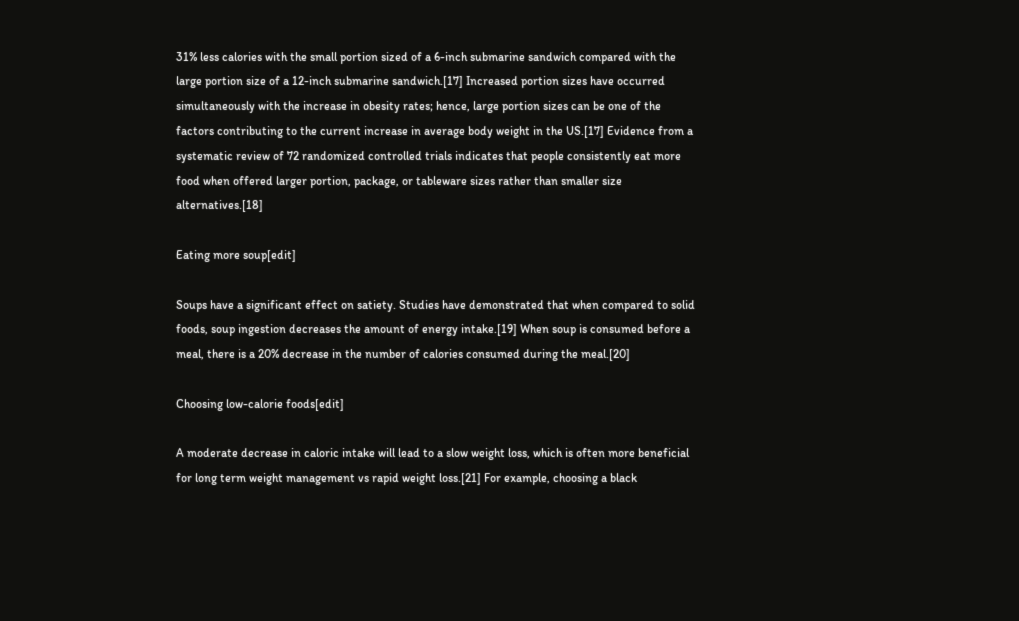31% less calories with the small portion sized of a 6-inch submarine sandwich compared with the large portion size of a 12-inch submarine sandwich.[17] Increased portion sizes have occurred simultaneously with the increase in obesity rates; hence, large portion sizes can be one of the factors contributing to the current increase in average body weight in the US.[17] Evidence from a systematic review of 72 randomized controlled trials indicates that people consistently eat more food when offered larger portion, package, or tableware sizes rather than smaller size alternatives.[18]

Eating more soup[edit]

Soups have a significant effect on satiety. Studies have demonstrated that when compared to solid foods, soup ingestion decreases the amount of energy intake.[19] When soup is consumed before a meal, there is a 20% decrease in the number of calories consumed during the meal.[20]

Choosing low-calorie foods[edit]

A moderate decrease in caloric intake will lead to a slow weight loss, which is often more beneficial for long term weight management vs rapid weight loss.[21] For example, choosing a black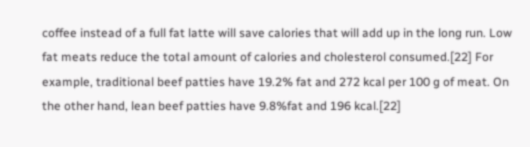coffee instead of a full fat latte will save calories that will add up in the long run. Low fat meats reduce the total amount of calories and cholesterol consumed.[22] For example, traditional beef patties have 19.2% fat and 272 kcal per 100 g of meat. On the other hand, lean beef patties have 9.8%fat and 196 kcal.[22]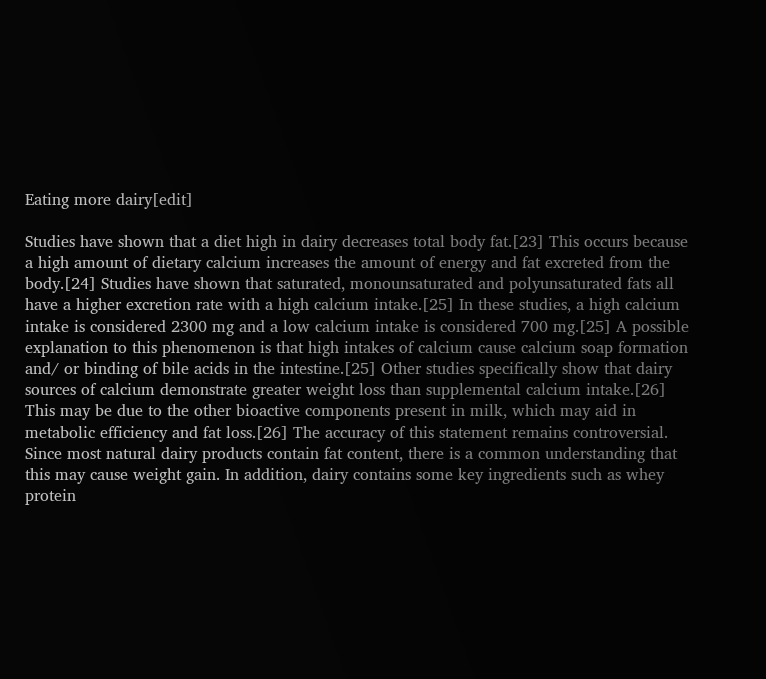Eating more dairy[edit]

Studies have shown that a diet high in dairy decreases total body fat.[23] This occurs because a high amount of dietary calcium increases the amount of energy and fat excreted from the body.[24] Studies have shown that saturated, monounsaturated and polyunsaturated fats all have a higher excretion rate with a high calcium intake.[25] In these studies, a high calcium intake is considered 2300 mg and a low calcium intake is considered 700 mg.[25] A possible explanation to this phenomenon is that high intakes of calcium cause calcium soap formation and/ or binding of bile acids in the intestine.[25] Other studies specifically show that dairy sources of calcium demonstrate greater weight loss than supplemental calcium intake.[26] This may be due to the other bioactive components present in milk, which may aid in metabolic efficiency and fat loss.[26] The accuracy of this statement remains controversial. Since most natural dairy products contain fat content, there is a common understanding that this may cause weight gain. In addition, dairy contains some key ingredients such as whey protein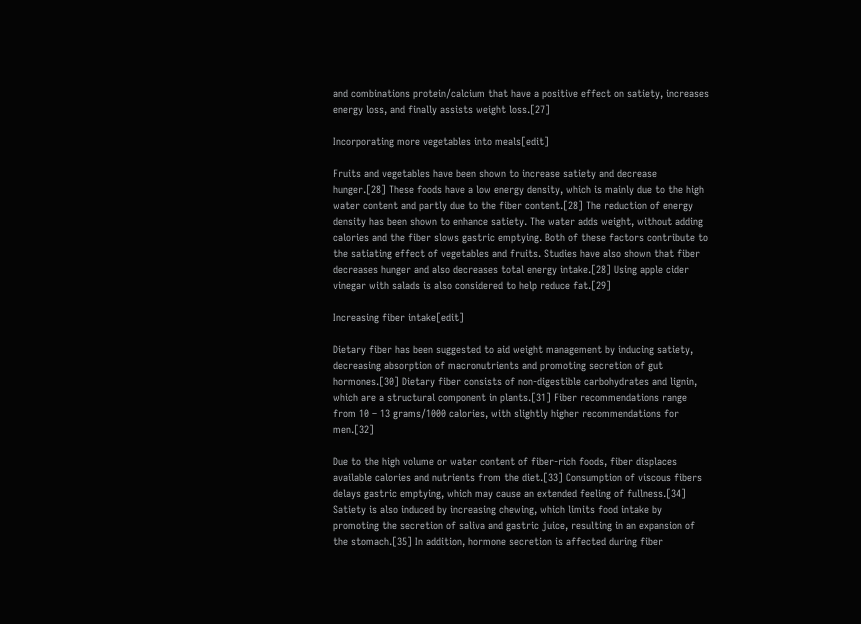and combinations protein/calcium that have a positive effect on satiety, increases energy loss, and finally assists weight loss.[27]

Incorporating more vegetables into meals[edit]

Fruits and vegetables have been shown to increase satiety and decrease hunger.[28] These foods have a low energy density, which is mainly due to the high water content and partly due to the fiber content.[28] The reduction of energy density has been shown to enhance satiety. The water adds weight, without adding calories and the fiber slows gastric emptying. Both of these factors contribute to the satiating effect of vegetables and fruits. Studies have also shown that fiber decreases hunger and also decreases total energy intake.[28] Using apple cider vinegar with salads is also considered to help reduce fat.[29]

Increasing fiber intake[edit]

Dietary fiber has been suggested to aid weight management by inducing satiety, decreasing absorption of macronutrients and promoting secretion of gut hormones.[30] Dietary fiber consists of non-digestible carbohydrates and lignin, which are a structural component in plants.[31] Fiber recommendations range from 10 – 13 grams/1000 calories, with slightly higher recommendations for men.[32]

Due to the high volume or water content of fiber-rich foods, fiber displaces available calories and nutrients from the diet.[33] Consumption of viscous fibers delays gastric emptying, which may cause an extended feeling of fullness.[34] Satiety is also induced by increasing chewing, which limits food intake by promoting the secretion of saliva and gastric juice, resulting in an expansion of the stomach.[35] In addition, hormone secretion is affected during fiber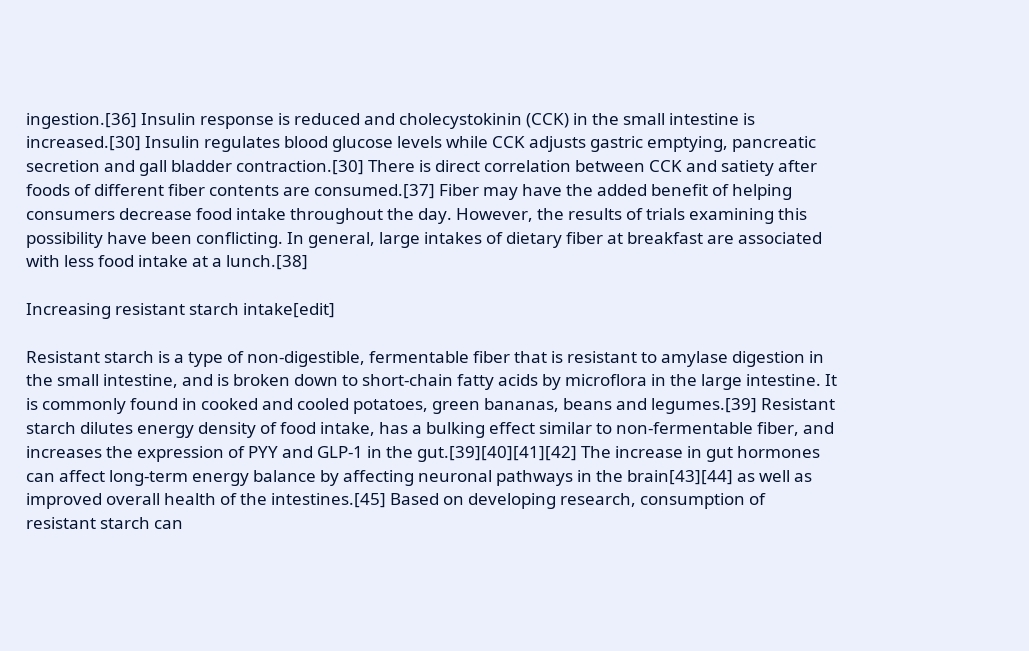ingestion.[36] Insulin response is reduced and cholecystokinin (CCK) in the small intestine is increased.[30] Insulin regulates blood glucose levels while CCK adjusts gastric emptying, pancreatic secretion and gall bladder contraction.[30] There is direct correlation between CCK and satiety after foods of different fiber contents are consumed.[37] Fiber may have the added benefit of helping consumers decrease food intake throughout the day. However, the results of trials examining this possibility have been conflicting. In general, large intakes of dietary fiber at breakfast are associated with less food intake at a lunch.[38]

Increasing resistant starch intake[edit]

Resistant starch is a type of non-digestible, fermentable fiber that is resistant to amylase digestion in the small intestine, and is broken down to short-chain fatty acids by microflora in the large intestine. It is commonly found in cooked and cooled potatoes, green bananas, beans and legumes.[39] Resistant starch dilutes energy density of food intake, has a bulking effect similar to non-fermentable fiber, and increases the expression of PYY and GLP-1 in the gut.[39][40][41][42] The increase in gut hormones can affect long-term energy balance by affecting neuronal pathways in the brain[43][44] as well as improved overall health of the intestines.[45] Based on developing research, consumption of resistant starch can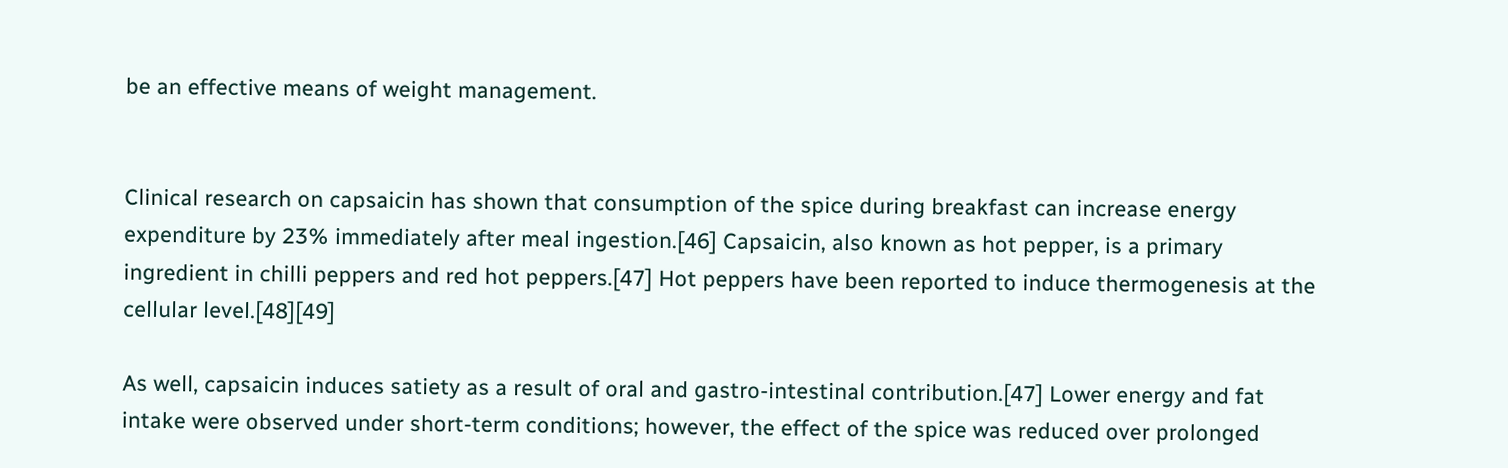be an effective means of weight management.


Clinical research on capsaicin has shown that consumption of the spice during breakfast can increase energy expenditure by 23% immediately after meal ingestion.[46] Capsaicin, also known as hot pepper, is a primary ingredient in chilli peppers and red hot peppers.[47] Hot peppers have been reported to induce thermogenesis at the cellular level.[48][49]

As well, capsaicin induces satiety as a result of oral and gastro-intestinal contribution.[47] Lower energy and fat intake were observed under short-term conditions; however, the effect of the spice was reduced over prolonged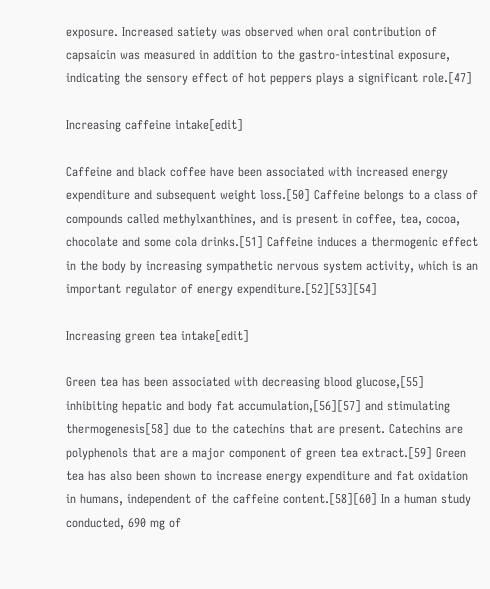exposure. Increased satiety was observed when oral contribution of capsaicin was measured in addition to the gastro-intestinal exposure, indicating the sensory effect of hot peppers plays a significant role.[47]

Increasing caffeine intake[edit]

Caffeine and black coffee have been associated with increased energy expenditure and subsequent weight loss.[50] Caffeine belongs to a class of compounds called methylxanthines, and is present in coffee, tea, cocoa, chocolate and some cola drinks.[51] Caffeine induces a thermogenic effect in the body by increasing sympathetic nervous system activity, which is an important regulator of energy expenditure.[52][53][54]

Increasing green tea intake[edit]

Green tea has been associated with decreasing blood glucose,[55] inhibiting hepatic and body fat accumulation,[56][57] and stimulating thermogenesis[58] due to the catechins that are present. Catechins are polyphenols that are a major component of green tea extract.[59] Green tea has also been shown to increase energy expenditure and fat oxidation in humans, independent of the caffeine content.[58][60] In a human study conducted, 690 mg of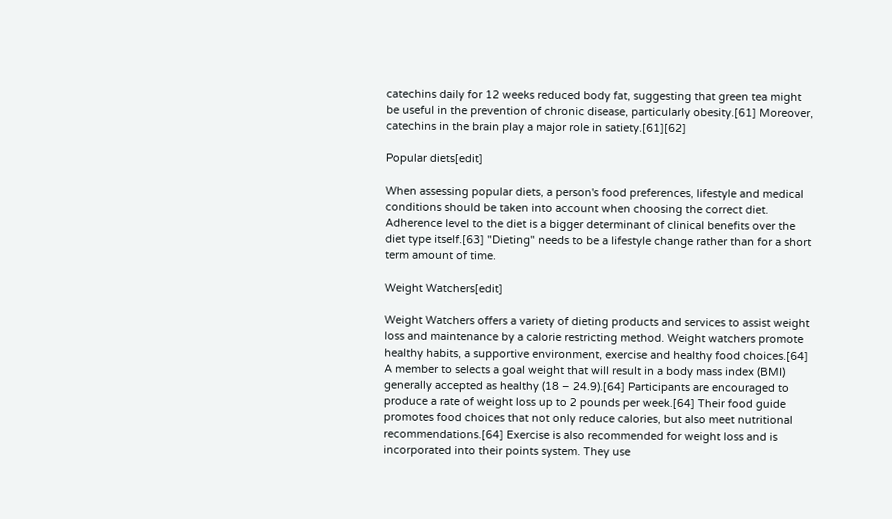catechins daily for 12 weeks reduced body fat, suggesting that green tea might be useful in the prevention of chronic disease, particularly obesity.[61] Moreover, catechins in the brain play a major role in satiety.[61][62]

Popular diets[edit]

When assessing popular diets, a person's food preferences, lifestyle and medical conditions should be taken into account when choosing the correct diet. Adherence level to the diet is a bigger determinant of clinical benefits over the diet type itself.[63] "Dieting" needs to be a lifestyle change rather than for a short term amount of time.

Weight Watchers[edit]

Weight Watchers offers a variety of dieting products and services to assist weight loss and maintenance by a calorie restricting method. Weight watchers promote healthy habits, a supportive environment, exercise and healthy food choices.[64] A member to selects a goal weight that will result in a body mass index (BMI) generally accepted as healthy (18 – 24.9).[64] Participants are encouraged to produce a rate of weight loss up to 2 pounds per week.[64] Their food guide promotes food choices that not only reduce calories, but also meet nutritional recommendations.[64] Exercise is also recommended for weight loss and is incorporated into their points system. They use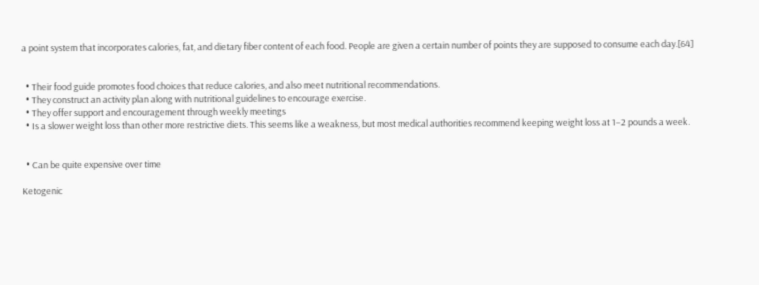a point system that incorporates calories, fat, and dietary fiber content of each food. People are given a certain number of points they are supposed to consume each day.[64]


  • Their food guide promotes food choices that reduce calories, and also meet nutritional recommendations.
  • They construct an activity plan along with nutritional guidelines to encourage exercise.
  • They offer support and encouragement through weekly meetings
  • Is a slower weight loss than other more restrictive diets. This seems like a weakness, but most medical authorities recommend keeping weight loss at 1–2 pounds a week.


  • Can be quite expensive over time

Ketogenic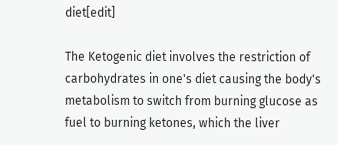diet[edit]

The Ketogenic diet involves the restriction of carbohydrates in one's diet causing the body's metabolism to switch from burning glucose as fuel to burning ketones, which the liver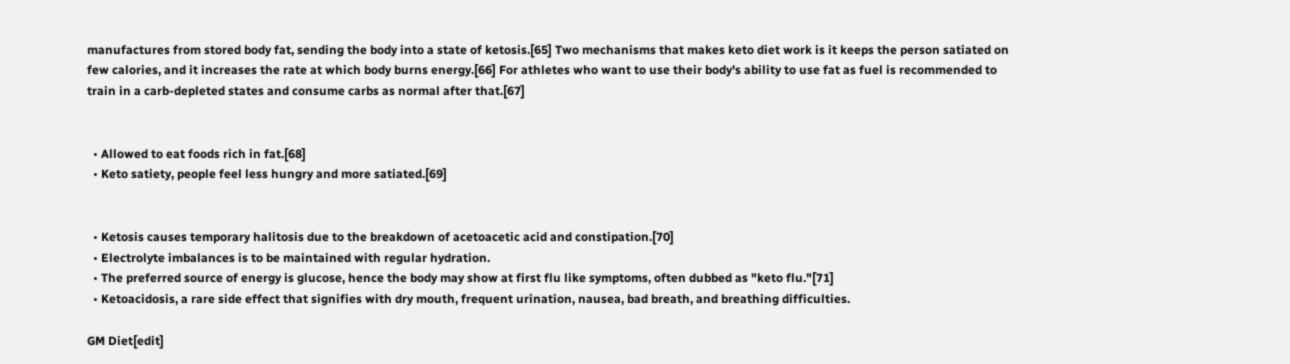manufactures from stored body fat, sending the body into a state of ketosis.[65] Two mechanisms that makes keto diet work is it keeps the person satiated on few calories, and it increases the rate at which body burns energy.[66] For athletes who want to use their body's ability to use fat as fuel is recommended to train in a carb-depleted states and consume carbs as normal after that.[67]


  • Allowed to eat foods rich in fat.[68]
  • Keto satiety, people feel less hungry and more satiated.[69]


  • Ketosis causes temporary halitosis due to the breakdown of acetoacetic acid and constipation.[70]
  • Electrolyte imbalances is to be maintained with regular hydration.
  • The preferred source of energy is glucose, hence the body may show at first flu like symptoms, often dubbed as "keto flu."[71]
  • Ketoacidosis, a rare side effect that signifies with dry mouth, frequent urination, nausea, bad breath, and breathing difficulties.

GM Diet[edit]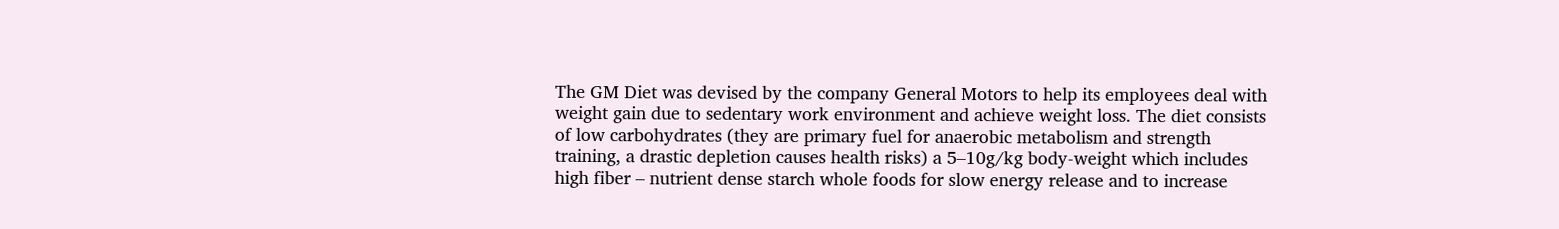The GM Diet was devised by the company General Motors to help its employees deal with weight gain due to sedentary work environment and achieve weight loss. The diet consists of low carbohydrates (they are primary fuel for anaerobic metabolism and strength training, a drastic depletion causes health risks) a 5–10g/kg body-weight which includes high fiber – nutrient dense starch whole foods for slow energy release and to increase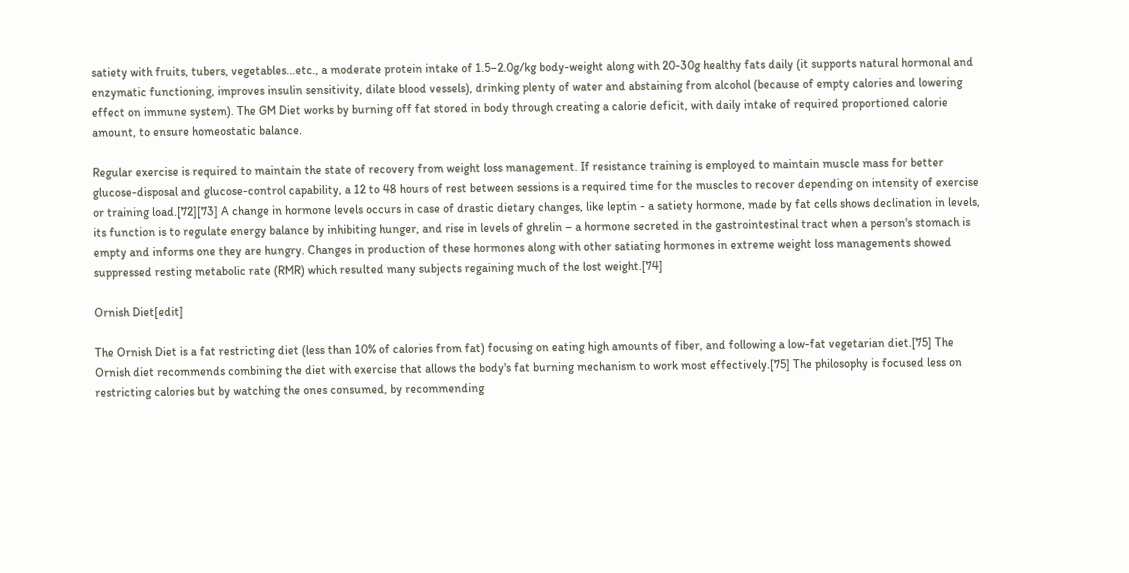satiety with fruits, tubers, vegetables...etc., a moderate protein intake of 1.5–2.0g/kg body-weight along with 20-30g healthy fats daily (it supports natural hormonal and enzymatic functioning, improves insulin sensitivity, dilate blood vessels), drinking plenty of water and abstaining from alcohol (because of empty calories and lowering effect on immune system). The GM Diet works by burning off fat stored in body through creating a calorie deficit, with daily intake of required proportioned calorie amount, to ensure homeostatic balance.

Regular exercise is required to maintain the state of recovery from weight loss management. If resistance training is employed to maintain muscle mass for better glucose-disposal and glucose-control capability, a 12 to 48 hours of rest between sessions is a required time for the muscles to recover depending on intensity of exercise or training load.[72][73] A change in hormone levels occurs in case of drastic dietary changes, like leptin - a satiety hormone, made by fat cells shows declination in levels, its function is to regulate energy balance by inhibiting hunger, and rise in levels of ghrelin – a hormone secreted in the gastrointestinal tract when a person's stomach is empty and informs one they are hungry. Changes in production of these hormones along with other satiating hormones in extreme weight loss managements showed suppressed resting metabolic rate (RMR) which resulted many subjects regaining much of the lost weight.[74]

Ornish Diet[edit]

The Ornish Diet is a fat restricting diet (less than 10% of calories from fat) focusing on eating high amounts of fiber, and following a low-fat vegetarian diet.[75] The Ornish diet recommends combining the diet with exercise that allows the body's fat burning mechanism to work most effectively.[75] The philosophy is focused less on restricting calories but by watching the ones consumed, by recommending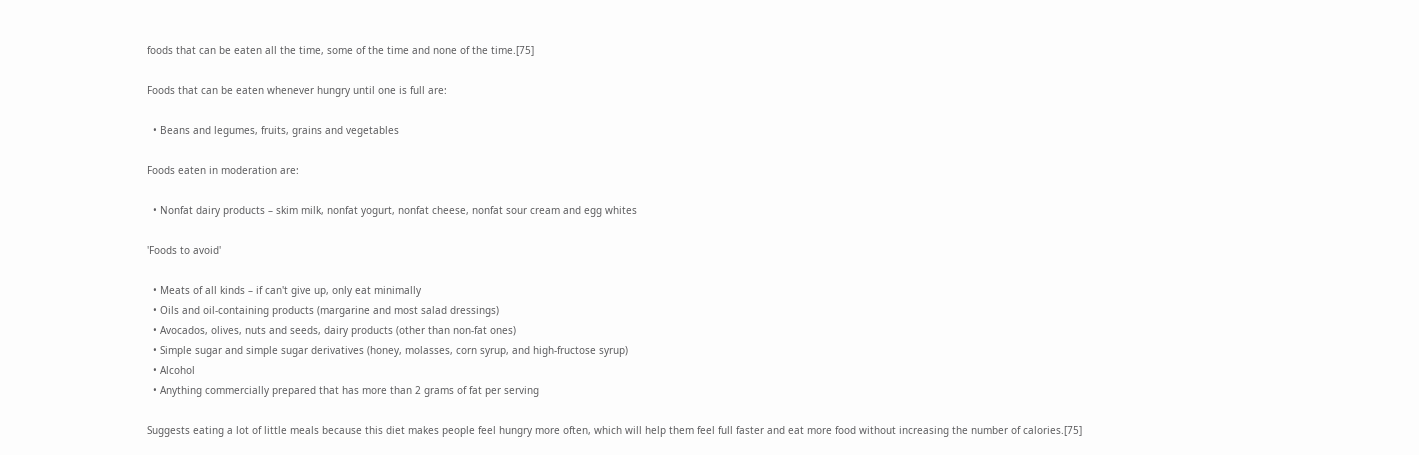foods that can be eaten all the time, some of the time and none of the time.[75]

Foods that can be eaten whenever hungry until one is full are:

  • Beans and legumes, fruits, grains and vegetables

Foods eaten in moderation are:

  • Nonfat dairy products – skim milk, nonfat yogurt, nonfat cheese, nonfat sour cream and egg whites

'Foods to avoid'

  • Meats of all kinds – if can't give up, only eat minimally
  • Oils and oil-containing products (margarine and most salad dressings)
  • Avocados, olives, nuts and seeds, dairy products (other than non-fat ones)
  • Simple sugar and simple sugar derivatives (honey, molasses, corn syrup, and high-fructose syrup)
  • Alcohol
  • Anything commercially prepared that has more than 2 grams of fat per serving

Suggests eating a lot of little meals because this diet makes people feel hungry more often, which will help them feel full faster and eat more food without increasing the number of calories.[75]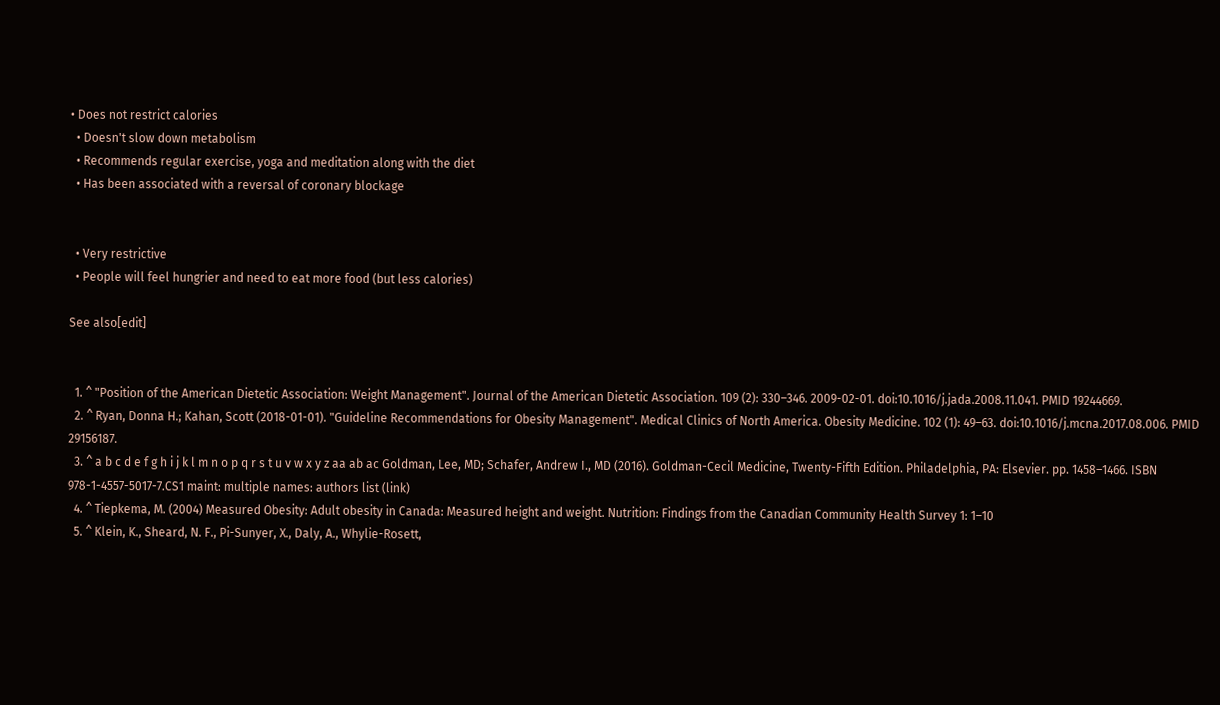• Does not restrict calories
  • Doesn't slow down metabolism
  • Recommends regular exercise, yoga and meditation along with the diet
  • Has been associated with a reversal of coronary blockage


  • Very restrictive
  • People will feel hungrier and need to eat more food (but less calories)

See also[edit]


  1. ^ "Position of the American Dietetic Association: Weight Management". Journal of the American Dietetic Association. 109 (2): 330–346. 2009-02-01. doi:10.1016/j.jada.2008.11.041. PMID 19244669.
  2. ^ Ryan, Donna H.; Kahan, Scott (2018-01-01). "Guideline Recommendations for Obesity Management". Medical Clinics of North America. Obesity Medicine. 102 (1): 49–63. doi:10.1016/j.mcna.2017.08.006. PMID 29156187.
  3. ^ a b c d e f g h i j k l m n o p q r s t u v w x y z aa ab ac Goldman, Lee, MD; Schafer, Andrew I., MD (2016). Goldman-Cecil Medicine, Twenty-Fifth Edition. Philadelphia, PA: Elsevier. pp. 1458–1466. ISBN 978-1-4557-5017-7.CS1 maint: multiple names: authors list (link)
  4. ^ Tiepkema, M. (2004) Measured Obesity: Adult obesity in Canada: Measured height and weight. Nutrition: Findings from the Canadian Community Health Survey 1: 1–10
  5. ^ Klein, K., Sheard, N. F., Pi-Sunyer, X., Daly, A., Whylie-Rosett,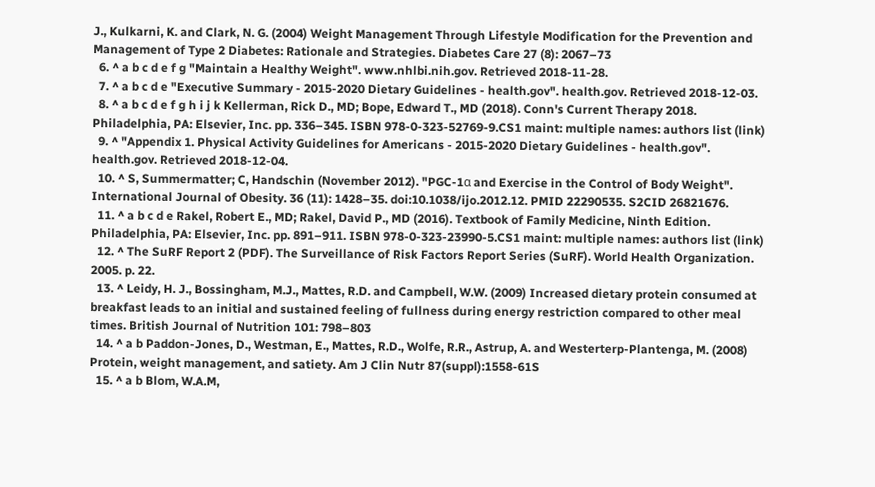J., Kulkarni, K. and Clark, N. G. (2004) Weight Management Through Lifestyle Modification for the Prevention and Management of Type 2 Diabetes: Rationale and Strategies. Diabetes Care 27 (8): 2067–73
  6. ^ a b c d e f g "Maintain a Healthy Weight". www.nhlbi.nih.gov. Retrieved 2018-11-28.
  7. ^ a b c d e "Executive Summary - 2015-2020 Dietary Guidelines - health.gov". health.gov. Retrieved 2018-12-03.
  8. ^ a b c d e f g h i j k Kellerman, Rick D., MD; Bope, Edward T., MD (2018). Conn's Current Therapy 2018. Philadelphia, PA: Elsevier, Inc. pp. 336–345. ISBN 978-0-323-52769-9.CS1 maint: multiple names: authors list (link)
  9. ^ "Appendix 1. Physical Activity Guidelines for Americans - 2015-2020 Dietary Guidelines - health.gov". health.gov. Retrieved 2018-12-04.
  10. ^ S, Summermatter; C, Handschin (November 2012). "PGC-1α and Exercise in the Control of Body Weight". International Journal of Obesity. 36 (11): 1428–35. doi:10.1038/ijo.2012.12. PMID 22290535. S2CID 26821676.
  11. ^ a b c d e Rakel, Robert E., MD; Rakel, David P., MD (2016). Textbook of Family Medicine, Ninth Edition. Philadelphia, PA: Elsevier, Inc. pp. 891–911. ISBN 978-0-323-23990-5.CS1 maint: multiple names: authors list (link)
  12. ^ The SuRF Report 2 (PDF). The Surveillance of Risk Factors Report Series (SuRF). World Health Organization. 2005. p. 22.
  13. ^ Leidy, H. J., Bossingham, M.J., Mattes, R.D. and Campbell, W.W. (2009) Increased dietary protein consumed at breakfast leads to an initial and sustained feeling of fullness during energy restriction compared to other meal times. British Journal of Nutrition 101: 798–803
  14. ^ a b Paddon-Jones, D., Westman, E., Mattes, R.D., Wolfe, R.R., Astrup, A. and Westerterp-Plantenga, M. (2008) Protein, weight management, and satiety. Am J Clin Nutr 87(suppl):1558-61S
  15. ^ a b Blom, W.A.M,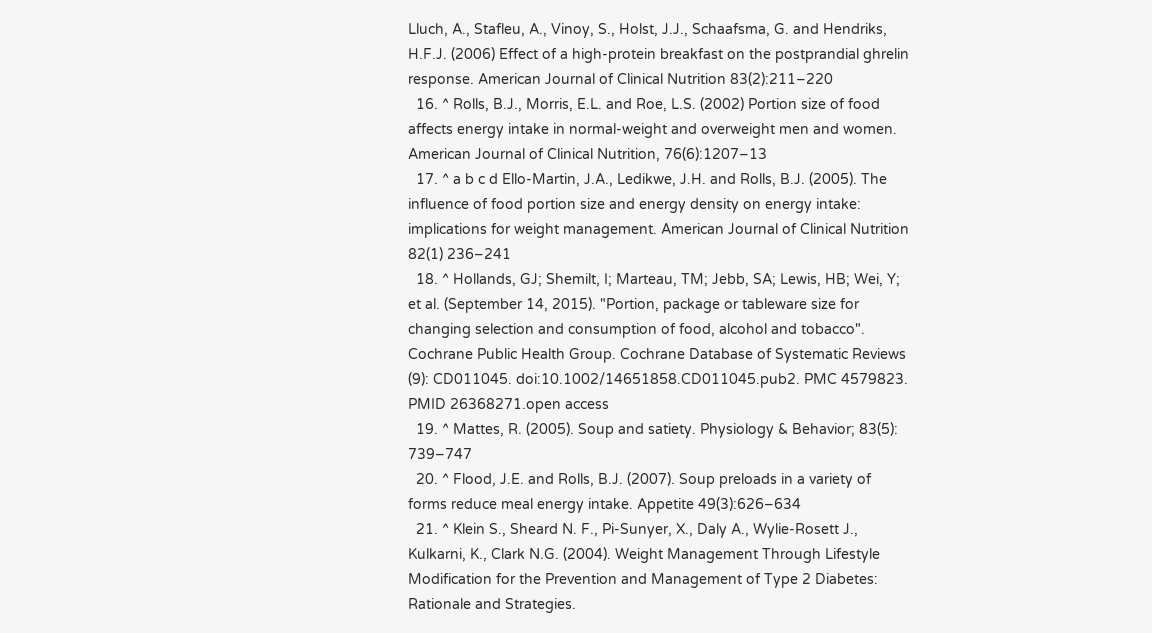Lluch, A., Stafleu, A., Vinoy, S., Holst, J.J., Schaafsma, G. and Hendriks, H.F.J. (2006) Effect of a high-protein breakfast on the postprandial ghrelin response. American Journal of Clinical Nutrition 83(2):211–220
  16. ^ Rolls, B.J., Morris, E.L. and Roe, L.S. (2002) Portion size of food affects energy intake in normal-weight and overweight men and women. American Journal of Clinical Nutrition, 76(6):1207–13
  17. ^ a b c d Ello-Martin, J.A., Ledikwe, J.H. and Rolls, B.J. (2005). The influence of food portion size and energy density on energy intake: implications for weight management. American Journal of Clinical Nutrition 82(1) 236–241
  18. ^ Hollands, GJ; Shemilt, I; Marteau, TM; Jebb, SA; Lewis, HB; Wei, Y; et al. (September 14, 2015). "Portion, package or tableware size for changing selection and consumption of food, alcohol and tobacco". Cochrane Public Health Group. Cochrane Database of Systematic Reviews (9): CD011045. doi:10.1002/14651858.CD011045.pub2. PMC 4579823. PMID 26368271.open access
  19. ^ Mattes, R. (2005). Soup and satiety. Physiology & Behavior; 83(5): 739–747
  20. ^ Flood, J.E. and Rolls, B.J. (2007). Soup preloads in a variety of forms reduce meal energy intake. Appetite 49(3):626–634
  21. ^ Klein S., Sheard N. F., Pi-Sunyer, X., Daly A., Wylie-Rosett J., Kulkarni, K., Clark N.G. (2004). Weight Management Through Lifestyle Modification for the Prevention and Management of Type 2 Diabetes: Rationale and Strategies.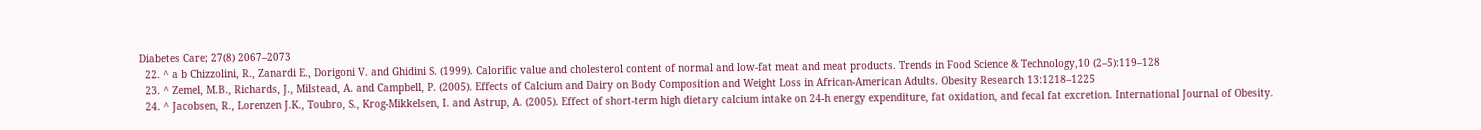Diabetes Care; 27(8) 2067–2073
  22. ^ a b Chizzolini, R., Zanardi E., Dorigoni V. and Ghidini S. (1999). Calorific value and cholesterol content of normal and low-fat meat and meat products. Trends in Food Science & Technology,10 (2–5):119–128
  23. ^ Zemel, M.B., Richards, J., Milstead, A. and Campbell, P. (2005). Effects of Calcium and Dairy on Body Composition and Weight Loss in African-American Adults. Obesity Research 13:1218–1225
  24. ^ Jacobsen, R., Lorenzen J.K., Toubro, S., Krog-Mikkelsen, I. and Astrup, A. (2005). Effect of short-term high dietary calcium intake on 24-h energy expenditure, fat oxidation, and fecal fat excretion. International Journal of Obesity.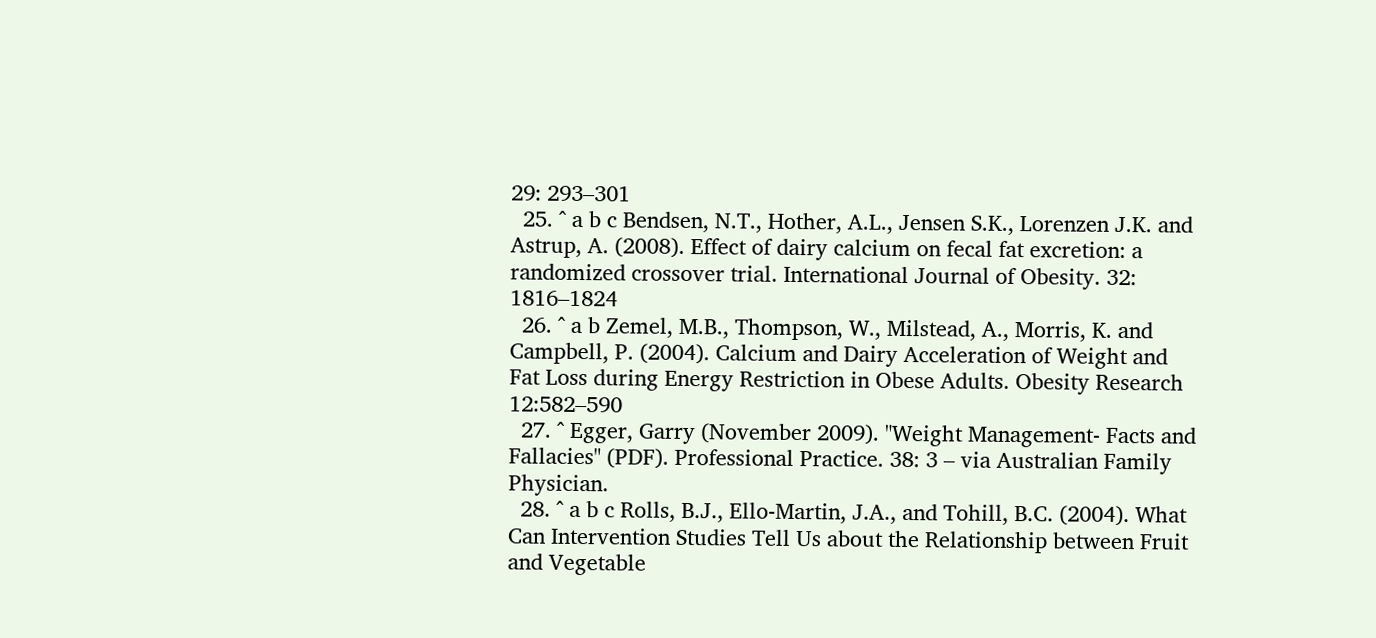29: 293–301
  25. ^ a b c Bendsen, N.T., Hother, A.L., Jensen S.K., Lorenzen J.K. and Astrup, A. (2008). Effect of dairy calcium on fecal fat excretion: a randomized crossover trial. International Journal of Obesity. 32: 1816–1824
  26. ^ a b Zemel, M.B., Thompson, W., Milstead, A., Morris, K. and Campbell, P. (2004). Calcium and Dairy Acceleration of Weight and Fat Loss during Energy Restriction in Obese Adults. Obesity Research 12:582–590
  27. ^ Egger, Garry (November 2009). "Weight Management- Facts and Fallacies" (PDF). Professional Practice. 38: 3 – via Australian Family Physician.
  28. ^ a b c Rolls, B.J., Ello-Martin, J.A., and Tohill, B.C. (2004). What Can Intervention Studies Tell Us about the Relationship between Fruit and Vegetable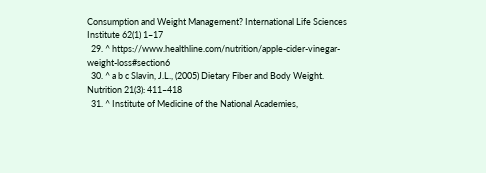Consumption and Weight Management? International Life Sciences Institute 62(1) 1–17
  29. ^ https://www.healthline.com/nutrition/apple-cider-vinegar-weight-loss#section6
  30. ^ a b c Slavin, J.L., (2005) Dietary Fiber and Body Weight. Nutrition 21(3): 411–418
  31. ^ Institute of Medicine of the National Academies,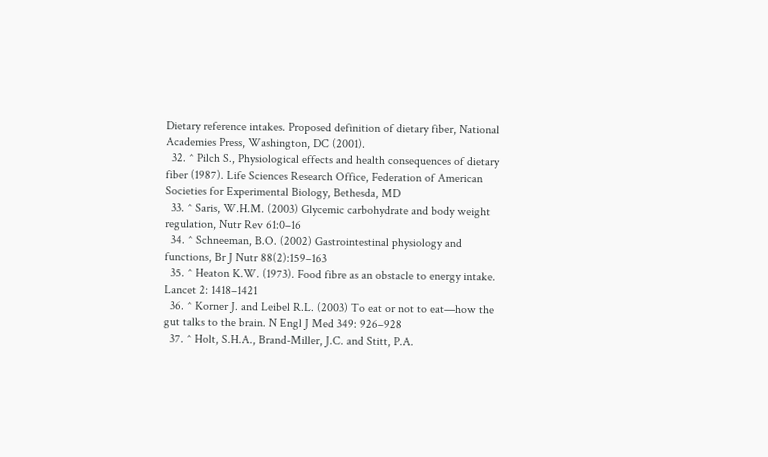Dietary reference intakes. Proposed definition of dietary fiber, National Academies Press, Washington, DC (2001).
  32. ^ Pilch S., Physiological effects and health consequences of dietary fiber (1987). Life Sciences Research Office, Federation of American Societies for Experimental Biology, Bethesda, MD
  33. ^ Saris, W.H.M. (2003) Glycemic carbohydrate and body weight regulation, Nutr Rev 61:0–16
  34. ^ Schneeman, B.O. (2002) Gastrointestinal physiology and functions, Br J Nutr 88(2):159–163
  35. ^ Heaton K.W. (1973). Food fibre as an obstacle to energy intake. Lancet 2: 1418–1421
  36. ^ Korner J. and Leibel R.L. (2003) To eat or not to eat—how the gut talks to the brain. N Engl J Med 349: 926–928
  37. ^ Holt, S.H.A., Brand-Miller, J.C. and Stitt, P.A.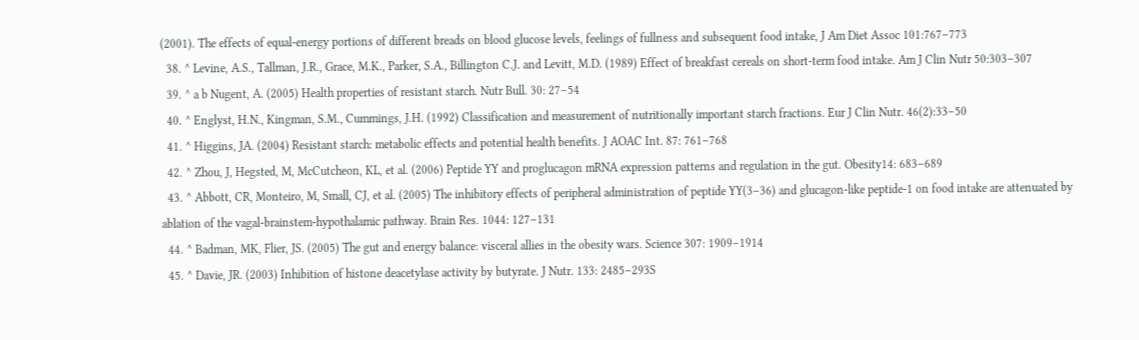(2001). The effects of equal-energy portions of different breads on blood glucose levels, feelings of fullness and subsequent food intake, J Am Diet Assoc 101:767–773
  38. ^ Levine, A.S., Tallman, J.R., Grace, M.K., Parker, S.A., Billington C.J. and Levitt, M.D. (1989) Effect of breakfast cereals on short-term food intake. Am J Clin Nutr 50:303–307
  39. ^ a b Nugent, A. (2005) Health properties of resistant starch. Nutr Bull. 30: 27–54
  40. ^ Englyst, H.N., Kingman, S.M., Cummings, J.H. (1992) Classification and measurement of nutritionally important starch fractions. Eur J Clin Nutr. 46(2):33–50
  41. ^ Higgins, JA. (2004) Resistant starch: metabolic effects and potential health benefits. J AOAC Int. 87: 761–768
  42. ^ Zhou, J, Hegsted, M, McCutcheon, KL, et al. (2006) Peptide YY and proglucagon mRNA expression patterns and regulation in the gut. Obesity14: 683–689
  43. ^ Abbott, CR, Monteiro, M, Small, CJ, et al. (2005) The inhibitory effects of peripheral administration of peptide YY(3–36) and glucagon-like peptide-1 on food intake are attenuated by ablation of the vagal-brainstem-hypothalamic pathway. Brain Res. 1044: 127–131
  44. ^ Badman, MK, Flier, JS. (2005) The gut and energy balance: visceral allies in the obesity wars. Science 307: 1909–1914
  45. ^ Davie, JR. (2003) Inhibition of histone deacetylase activity by butyrate. J Nutr. 133: 2485–293S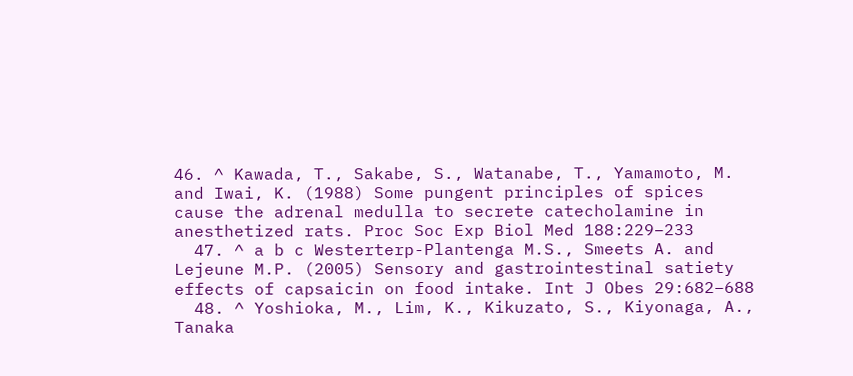46. ^ Kawada, T., Sakabe, S., Watanabe, T., Yamamoto, M. and Iwai, K. (1988) Some pungent principles of spices cause the adrenal medulla to secrete catecholamine in anesthetized rats. Proc Soc Exp Biol Med 188:229–233
  47. ^ a b c Westerterp-Plantenga M.S., Smeets A. and Lejeune M.P. (2005) Sensory and gastrointestinal satiety effects of capsaicin on food intake. Int J Obes 29:682–688
  48. ^ Yoshioka, M., Lim, K., Kikuzato, S., Kiyonaga, A., Tanaka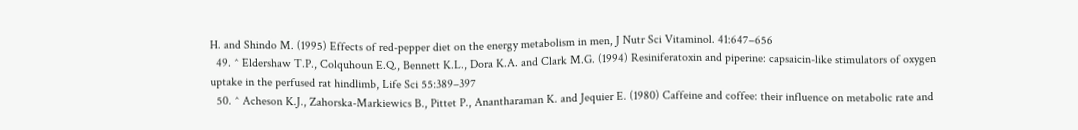H. and Shindo M. (1995) Effects of red-pepper diet on the energy metabolism in men, J Nutr Sci Vitaminol. 41:647–656
  49. ^ Eldershaw T.P., Colquhoun E.Q., Bennett K.L., Dora K.A. and Clark M.G. (1994) Resiniferatoxin and piperine: capsaicin-like stimulators of oxygen uptake in the perfused rat hindlimb, Life Sci 55:389–397
  50. ^ Acheson K.J., Zahorska-Markiewics B., Pittet P., Anantharaman K. and Jequier E. (1980) Caffeine and coffee: their influence on metabolic rate and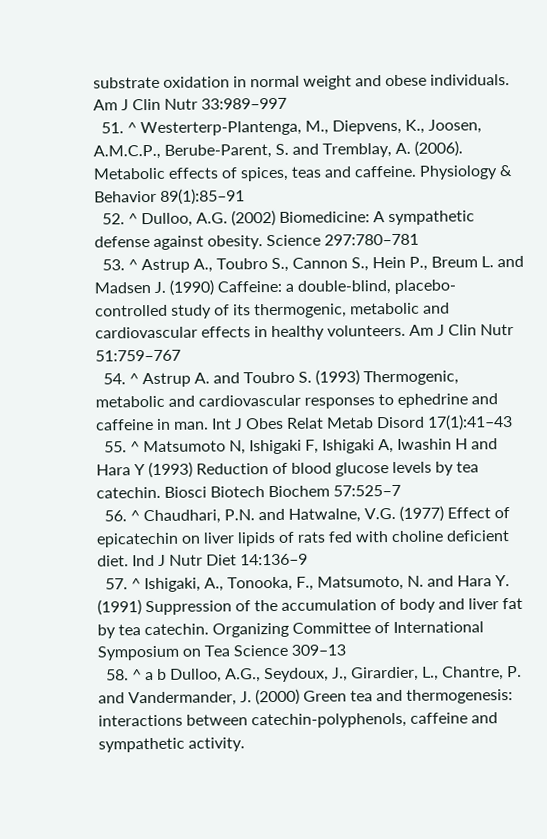substrate oxidation in normal weight and obese individuals. Am J Clin Nutr 33:989–997
  51. ^ Westerterp-Plantenga, M., Diepvens, K., Joosen, A.M.C.P., Berube-Parent, S. and Tremblay, A. (2006). Metabolic effects of spices, teas and caffeine. Physiology & Behavior 89(1):85–91
  52. ^ Dulloo, A.G. (2002) Biomedicine: A sympathetic defense against obesity. Science 297:780–781
  53. ^ Astrup A., Toubro S., Cannon S., Hein P., Breum L. and Madsen J. (1990) Caffeine: a double-blind, placebo-controlled study of its thermogenic, metabolic and cardiovascular effects in healthy volunteers. Am J Clin Nutr 51:759–767
  54. ^ Astrup A. and Toubro S. (1993) Thermogenic, metabolic and cardiovascular responses to ephedrine and caffeine in man. Int J Obes Relat Metab Disord 17(1):41–43
  55. ^ Matsumoto N, Ishigaki F, Ishigaki A, Iwashin H and Hara Y (1993) Reduction of blood glucose levels by tea catechin. Biosci Biotech Biochem 57:525–7
  56. ^ Chaudhari, P.N. and Hatwalne, V.G. (1977) Effect of epicatechin on liver lipids of rats fed with choline deficient diet. Ind J Nutr Diet 14:136–9
  57. ^ Ishigaki, A., Tonooka, F., Matsumoto, N. and Hara Y. (1991) Suppression of the accumulation of body and liver fat by tea catechin. Organizing Committee of International Symposium on Tea Science 309–13
  58. ^ a b Dulloo, A.G., Seydoux, J., Girardier, L., Chantre, P. and Vandermander, J. (2000) Green tea and thermogenesis: interactions between catechin-polyphenols, caffeine and sympathetic activity.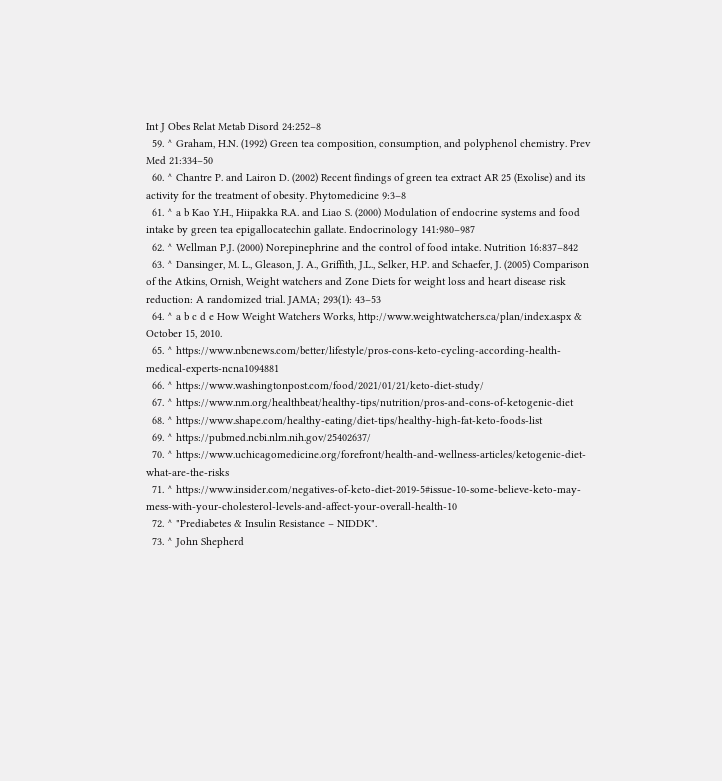Int J Obes Relat Metab Disord 24:252–8
  59. ^ Graham, H.N. (1992) Green tea composition, consumption, and polyphenol chemistry. Prev Med 21:334–50
  60. ^ Chantre P. and Lairon D. (2002) Recent findings of green tea extract AR 25 (Exolise) and its activity for the treatment of obesity. Phytomedicine 9:3–8
  61. ^ a b Kao Y.H., Hiipakka R.A. and Liao S. (2000) Modulation of endocrine systems and food intake by green tea epigallocatechin gallate. Endocrinology 141:980–987
  62. ^ Wellman P.J. (2000) Norepinephrine and the control of food intake. Nutrition 16:837–842
  63. ^ Dansinger, M. L., Gleason, J. A., Griffith, J.L., Selker, H.P. and Schaefer, J. (2005) Comparison of the Atkins, Ornish, Weight watchers and Zone Diets for weight loss and heart disease risk reduction: A randomized trial. JAMA; 293(1): 43–53
  64. ^ a b c d e How Weight Watchers Works, http://www.weightwatchers.ca/plan/index.aspx & October 15, 2010.
  65. ^ https://www.nbcnews.com/better/lifestyle/pros-cons-keto-cycling-according-health-medical-experts-ncna1094881
  66. ^ https://www.washingtonpost.com/food/2021/01/21/keto-diet-study/
  67. ^ https://www.nm.org/healthbeat/healthy-tips/nutrition/pros-and-cons-of-ketogenic-diet
  68. ^ https://www.shape.com/healthy-eating/diet-tips/healthy-high-fat-keto-foods-list
  69. ^ https://pubmed.ncbi.nlm.nih.gov/25402637/
  70. ^ https://www.uchicagomedicine.org/forefront/health-and-wellness-articles/ketogenic-diet-what-are-the-risks
  71. ^ https://www.insider.com/negatives-of-keto-diet-2019-5#issue-10-some-believe-keto-may-mess-with-your-cholesterol-levels-and-affect-your-overall-health-10
  72. ^ "Prediabetes & Insulin Resistance – NIDDK".
  73. ^ John Shepherd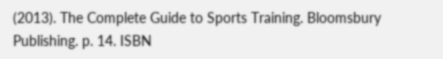(2013). The Complete Guide to Sports Training. Bloomsbury Publishing. p. 14. ISBN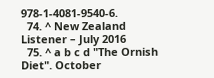978-1-4081-9540-6.
  74. ^ New Zealand Listener – July 2016
  75. ^ a b c d "The Ornish Diet". October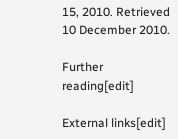15, 2010. Retrieved 10 December 2010.

Further reading[edit]

External links[edit]